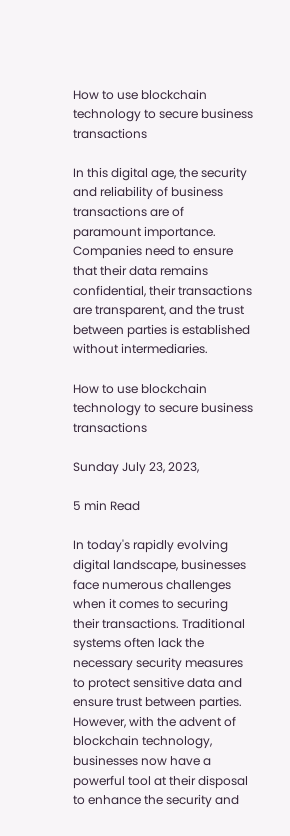How to use blockchain technology to secure business transactions

In this digital age, the security and reliability of business transactions are of paramount importance. Companies need to ensure that their data remains confidential, their transactions are transparent, and the trust between parties is established without intermediaries.

How to use blockchain technology to secure business transactions

Sunday July 23, 2023,

5 min Read

In today's rapidly evolving digital landscape, businesses face numerous challenges when it comes to securing their transactions. Traditional systems often lack the necessary security measures to protect sensitive data and ensure trust between parties. However, with the advent of blockchain technology, businesses now have a powerful tool at their disposal to enhance the security and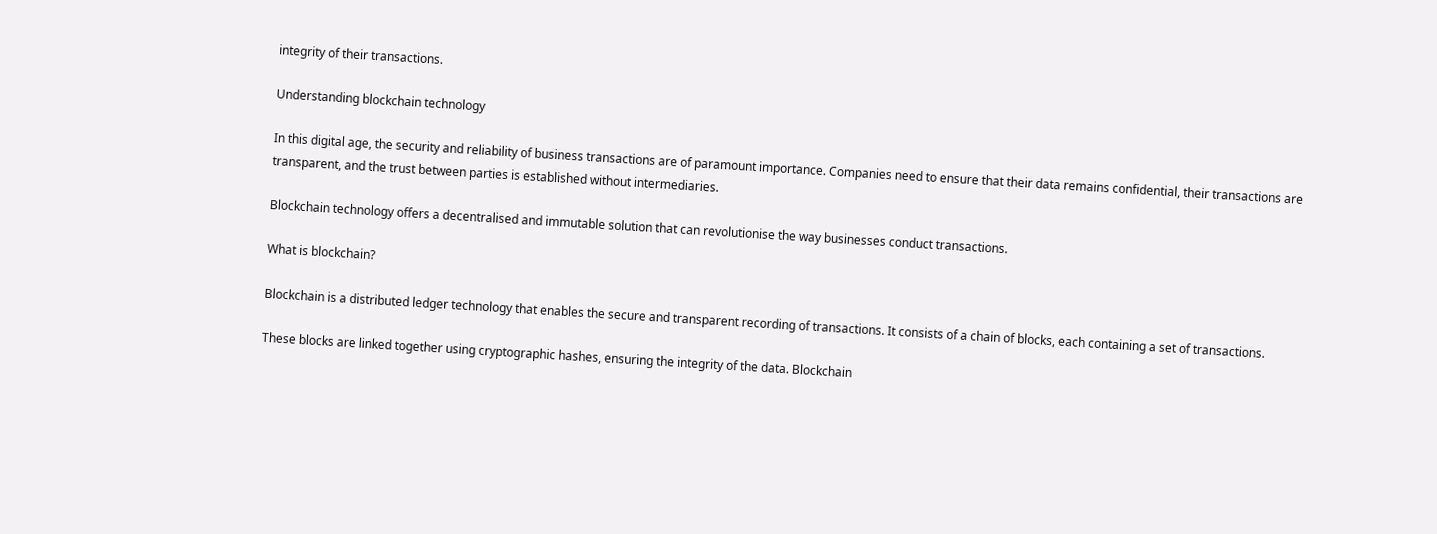integrity of their transactions.

Understanding blockchain technology

In this digital age, the security and reliability of business transactions are of paramount importance. Companies need to ensure that their data remains confidential, their transactions are transparent, and the trust between parties is established without intermediaries.

Blockchain technology offers a decentralised and immutable solution that can revolutionise the way businesses conduct transactions.

What is blockchain?

Blockchain is a distributed ledger technology that enables the secure and transparent recording of transactions. It consists of a chain of blocks, each containing a set of transactions.

These blocks are linked together using cryptographic hashes, ensuring the integrity of the data. Blockchain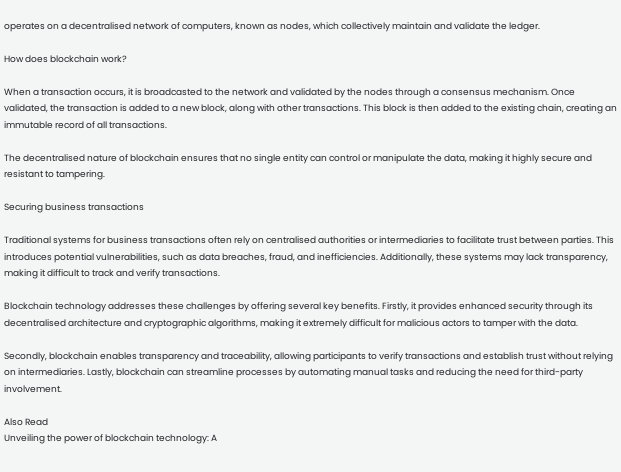operates on a decentralised network of computers, known as nodes, which collectively maintain and validate the ledger.

How does blockchain work?

When a transaction occurs, it is broadcasted to the network and validated by the nodes through a consensus mechanism. Once validated, the transaction is added to a new block, along with other transactions. This block is then added to the existing chain, creating an immutable record of all transactions.

The decentralised nature of blockchain ensures that no single entity can control or manipulate the data, making it highly secure and resistant to tampering.

Securing business transactions

Traditional systems for business transactions often rely on centralised authorities or intermediaries to facilitate trust between parties. This introduces potential vulnerabilities, such as data breaches, fraud, and inefficiencies. Additionally, these systems may lack transparency, making it difficult to track and verify transactions.

Blockchain technology addresses these challenges by offering several key benefits. Firstly, it provides enhanced security through its decentralised architecture and cryptographic algorithms, making it extremely difficult for malicious actors to tamper with the data.

Secondly, blockchain enables transparency and traceability, allowing participants to verify transactions and establish trust without relying on intermediaries. Lastly, blockchain can streamline processes by automating manual tasks and reducing the need for third-party involvement.

Also Read
Unveiling the power of blockchain technology: A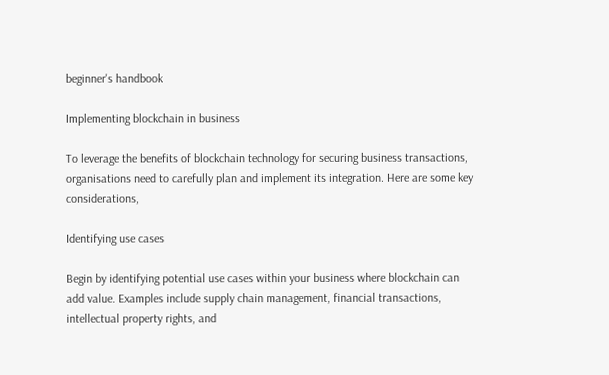beginner's handbook

Implementing blockchain in business

To leverage the benefits of blockchain technology for securing business transactions, organisations need to carefully plan and implement its integration. Here are some key considerations,

Identifying use cases

Begin by identifying potential use cases within your business where blockchain can add value. Examples include supply chain management, financial transactions, intellectual property rights, and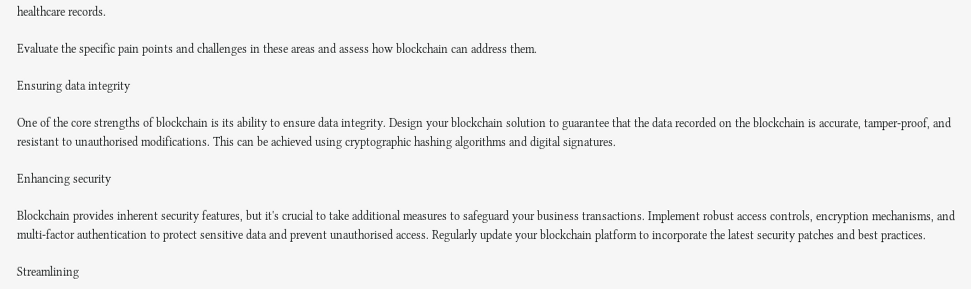healthcare records.

Evaluate the specific pain points and challenges in these areas and assess how blockchain can address them.

Ensuring data integrity

One of the core strengths of blockchain is its ability to ensure data integrity. Design your blockchain solution to guarantee that the data recorded on the blockchain is accurate, tamper-proof, and resistant to unauthorised modifications. This can be achieved using cryptographic hashing algorithms and digital signatures.

Enhancing security

Blockchain provides inherent security features, but it's crucial to take additional measures to safeguard your business transactions. Implement robust access controls, encryption mechanisms, and multi-factor authentication to protect sensitive data and prevent unauthorised access. Regularly update your blockchain platform to incorporate the latest security patches and best practices.

Streamlining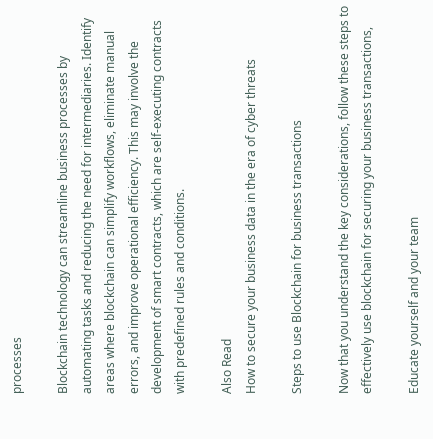processes

Blockchain technology can streamline business processes by automating tasks and reducing the need for intermediaries. Identify areas where blockchain can simplify workflows, eliminate manual errors, and improve operational efficiency. This may involve the development of smart contracts, which are self-executing contracts with predefined rules and conditions.

Also Read
How to secure your business data in the era of cyber threats

Steps to use Blockchain for business transactions

Now that you understand the key considerations, follow these steps to effectively use blockchain for securing your business transactions,

Educate yourself and your team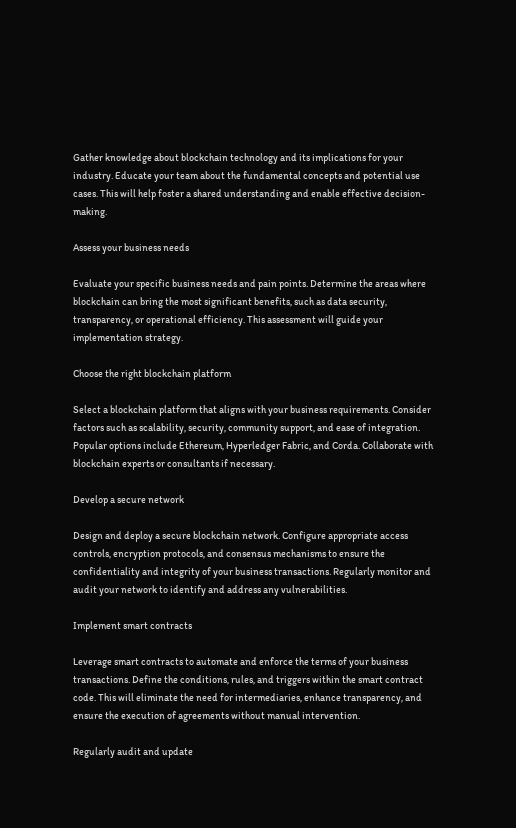Gather knowledge about blockchain technology and its implications for your industry. Educate your team about the fundamental concepts and potential use cases. This will help foster a shared understanding and enable effective decision-making.

Assess your business needs

Evaluate your specific business needs and pain points. Determine the areas where blockchain can bring the most significant benefits, such as data security, transparency, or operational efficiency. This assessment will guide your implementation strategy.

Choose the right blockchain platform

Select a blockchain platform that aligns with your business requirements. Consider factors such as scalability, security, community support, and ease of integration. Popular options include Ethereum, Hyperledger Fabric, and Corda. Collaborate with blockchain experts or consultants if necessary.

Develop a secure network

Design and deploy a secure blockchain network. Configure appropriate access controls, encryption protocols, and consensus mechanisms to ensure the confidentiality and integrity of your business transactions. Regularly monitor and audit your network to identify and address any vulnerabilities.

Implement smart contracts

Leverage smart contracts to automate and enforce the terms of your business transactions. Define the conditions, rules, and triggers within the smart contract code. This will eliminate the need for intermediaries, enhance transparency, and ensure the execution of agreements without manual intervention.

Regularly audit and update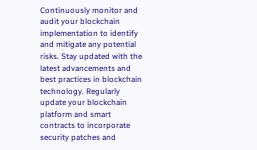Continuously monitor and audit your blockchain implementation to identify and mitigate any potential risks. Stay updated with the latest advancements and best practices in blockchain technology. Regularly update your blockchain platform and smart contracts to incorporate security patches and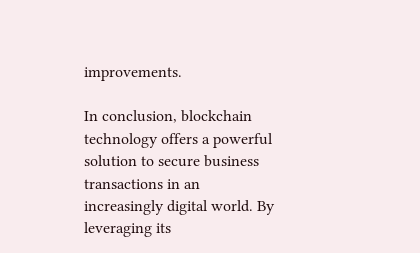improvements.

In conclusion, blockchain technology offers a powerful solution to secure business transactions in an increasingly digital world. By leveraging its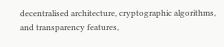decentralised architecture, cryptographic algorithms, and transparency features,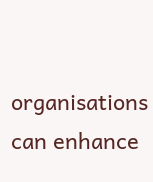organisations can enhance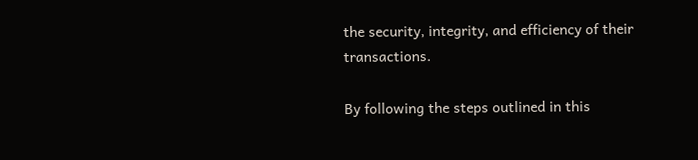the security, integrity, and efficiency of their transactions.

By following the steps outlined in this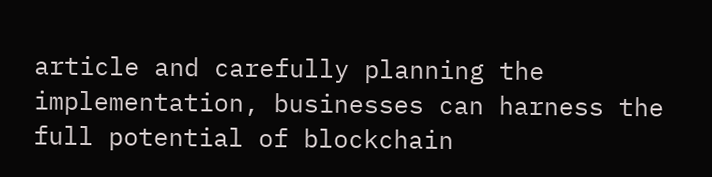article and carefully planning the implementation, businesses can harness the full potential of blockchain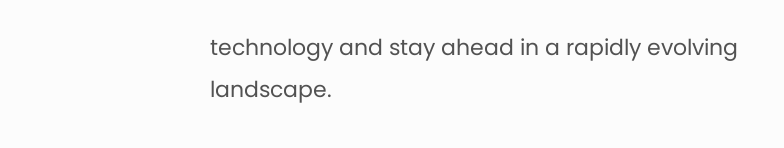technology and stay ahead in a rapidly evolving landscape.